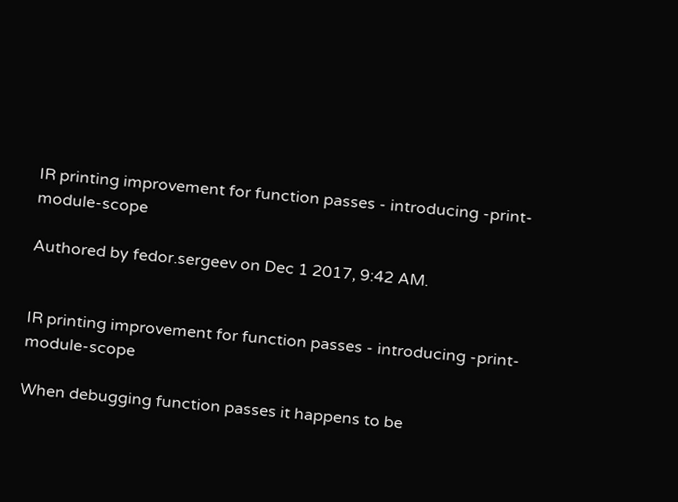IR printing improvement for function passes - introducing -print-module-scope

Authored by fedor.sergeev on Dec 1 2017, 9:42 AM.


IR printing improvement for function passes - introducing -print-module-scope

When debugging function passes it happens to be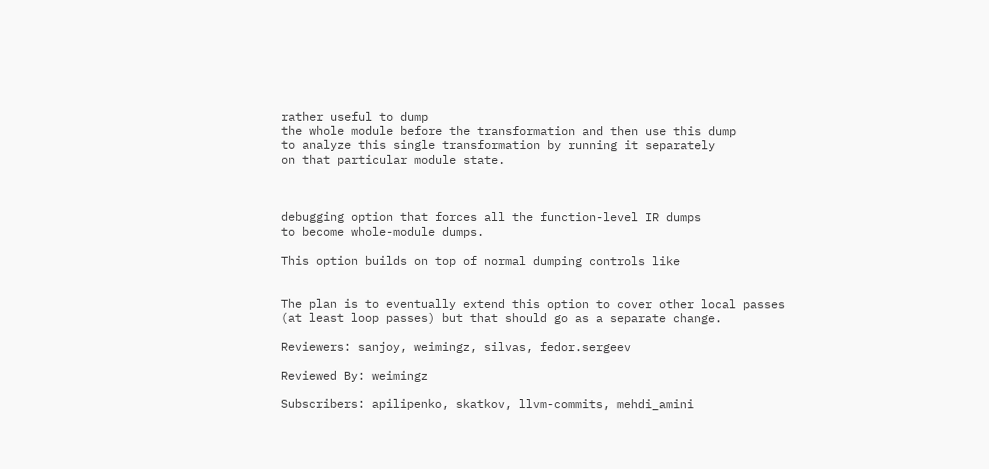rather useful to dump
the whole module before the transformation and then use this dump
to analyze this single transformation by running it separately
on that particular module state.



debugging option that forces all the function-level IR dumps
to become whole-module dumps.

This option builds on top of normal dumping controls like


The plan is to eventually extend this option to cover other local passes
(at least loop passes) but that should go as a separate change.

Reviewers: sanjoy, weimingz, silvas, fedor.sergeev

Reviewed By: weimingz

Subscribers: apilipenko, skatkov, llvm-commits, mehdi_amini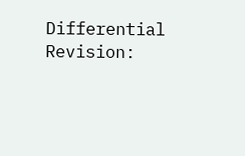Differential Revision: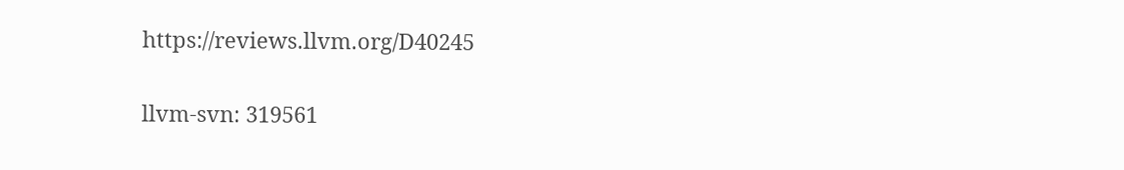https://reviews.llvm.org/D40245

llvm-svn: 319561